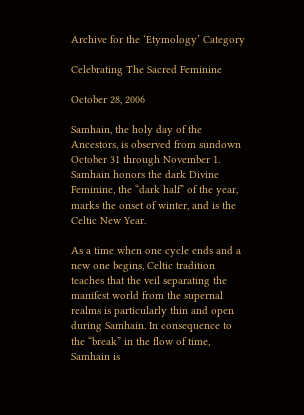Archive for the ‘Etymology’ Category

Celebrating The Sacred Feminine

October 28, 2006

Samhain, the holy day of the Ancestors, is observed from sundown October 31 through November 1. Samhain honors the dark Divine Feminine, the “dark half” of the year, marks the onset of winter, and is the Celtic New Year.

As a time when one cycle ends and a new one begins, Celtic tradition teaches that the veil separating the manifest world from the supernal realms is particularly thin and open during Samhain. In consequence to the “break” in the flow of time, Samhain is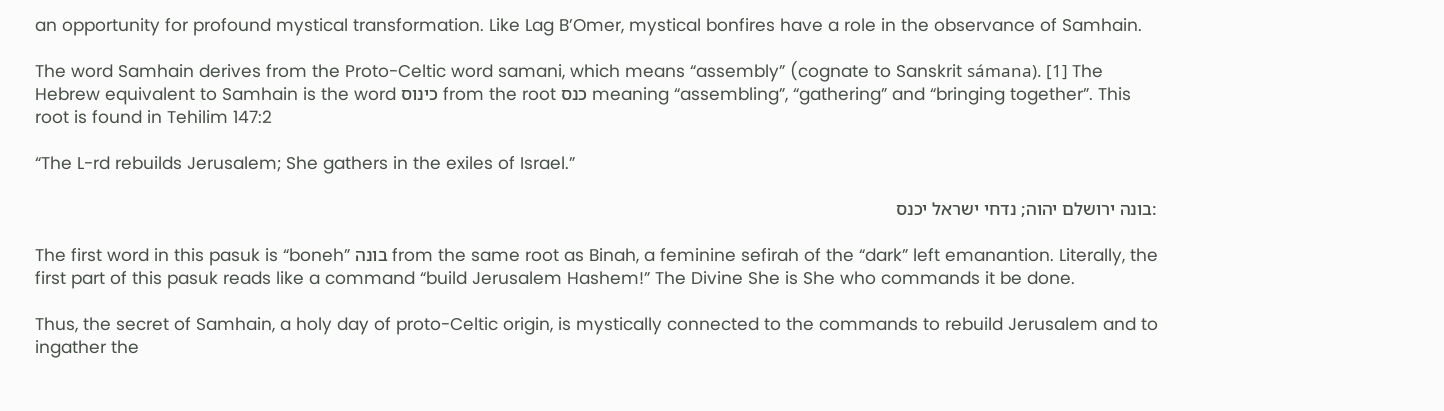an opportunity for profound mystical transformation. Like Lag B’Omer, mystical bonfires have a role in the observance of Samhain.

The word Samhain derives from the Proto-Celtic word samani, which means “assembly” (cognate to Sanskrit sámana). [1] The Hebrew equivalent to Samhain is the word כינוס from the root כנס meaning “assembling”, “gathering” and “bringing together”. This root is found in Tehilim 147:2

“The L-rd rebuilds Jerusalem; She gathers in the exiles of Israel.”

:בונה ירושלם יהוה; נדחי ישראל יכנס

The first word in this pasuk is “boneh” בונה from the same root as Binah, a feminine sefirah of the “dark” left emanantion. Literally, the first part of this pasuk reads like a command “build Jerusalem Hashem!” The Divine She is She who commands it be done.

Thus, the secret of Samhain, a holy day of proto-Celtic origin, is mystically connected to the commands to rebuild Jerusalem and to ingather the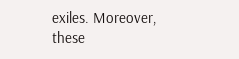exiles. Moreover, these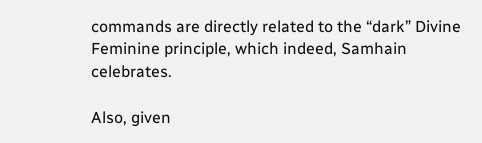commands are directly related to the “dark” Divine Feminine principle, which indeed, Samhain celebrates.

Also, given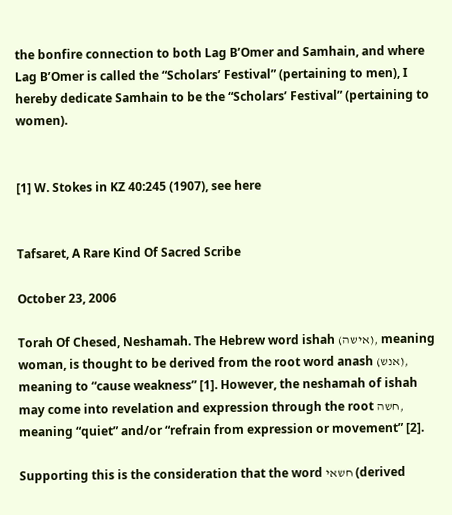the bonfire connection to both Lag B’Omer and Samhain, and where Lag B’Omer is called the “Scholars’ Festival” (pertaining to men), I hereby dedicate Samhain to be the “Scholars’ Festival” (pertaining to women).


[1] W. Stokes in KZ 40:245 (1907), see here


Tafsaret, A Rare Kind Of Sacred Scribe

October 23, 2006

Torah Of Chesed, Neshamah. The Hebrew word ishah (אישה), meaning woman, is thought to be derived from the root word anash (אנש), meaning to “cause weakness” [1]. However, the neshamah of ishah may come into revelation and expression through the root חשה, meaning “quiet” and/or “refrain from expression or movement” [2].

Supporting this is the consideration that the word חשאי (derived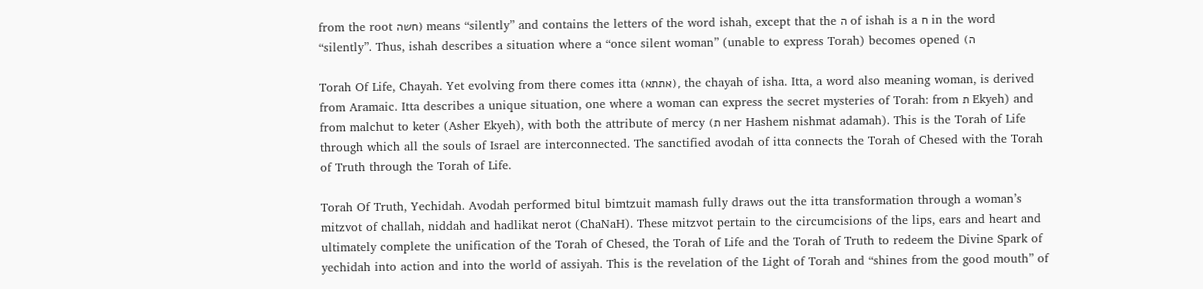from the root חשה) means “silently” and contains the letters of the word ishah, except that the ה of ishah is a ח in the word “silently”. Thus, ishah describes a situation where a “once silent woman” (unable to express Torah) becomes opened (ה

Torah Of Life, Chayah. Yet evolving from there comes itta (אתתא), the chayah of isha. Itta, a word also meaning woman, is derived from Aramaic. Itta describes a unique situation, one where a woman can express the secret mysteries of Torah: from ת Ekyeh) and from malchut to keter (Asher Ekyeh), with both the attribute of mercy (ת ner Hashem nishmat adamah). This is the Torah of Life through which all the souls of Israel are interconnected. The sanctified avodah of itta connects the Torah of Chesed with the Torah of Truth through the Torah of Life.

Torah Of Truth, Yechidah. Avodah performed bitul bimtzuit mamash fully draws out the itta transformation through a woman’s mitzvot of challah, niddah and hadlikat nerot (ChaNaH). These mitzvot pertain to the circumcisions of the lips, ears and heart and ultimately complete the unification of the Torah of Chesed, the Torah of Life and the Torah of Truth to redeem the Divine Spark of yechidah into action and into the world of assiyah. This is the revelation of the Light of Torah and “shines from the good mouth” of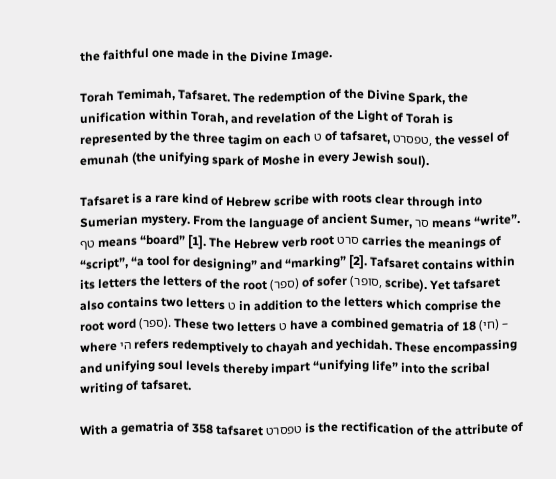the faithful one made in the Divine Image.

Torah Temimah, Tafsaret. The redemption of the Divine Spark, the unification within Torah, and revelation of the Light of Torah is represented by the three tagim on each ט of tafsaret, טפסרט, the vessel of emunah (the unifying spark of Moshe in every Jewish soul).

Tafsaret is a rare kind of Hebrew scribe with roots clear through into Sumerian mystery. From the language of ancient Sumer, סר means “write”. טף means “board” [1]. The Hebrew verb root סרט carries the meanings of “script”, “a tool for designing” and “marking” [2]. Tafsaret contains within its letters the letters of the root (ספר) of sofer (סופר, scribe). Yet tafsaret also contains two letters ט in addition to the letters which comprise the root word (ספר). These two letters ט have a combined gematria of 18 (חי) – where הי refers redemptively to chayah and yechidah. These encompassing and unifying soul levels thereby impart “unifying life” into the scribal writing of tafsaret.

With a gematria of 358 tafsaret טפסרט is the rectification of the attribute of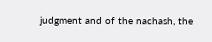judgment and of the nachash, the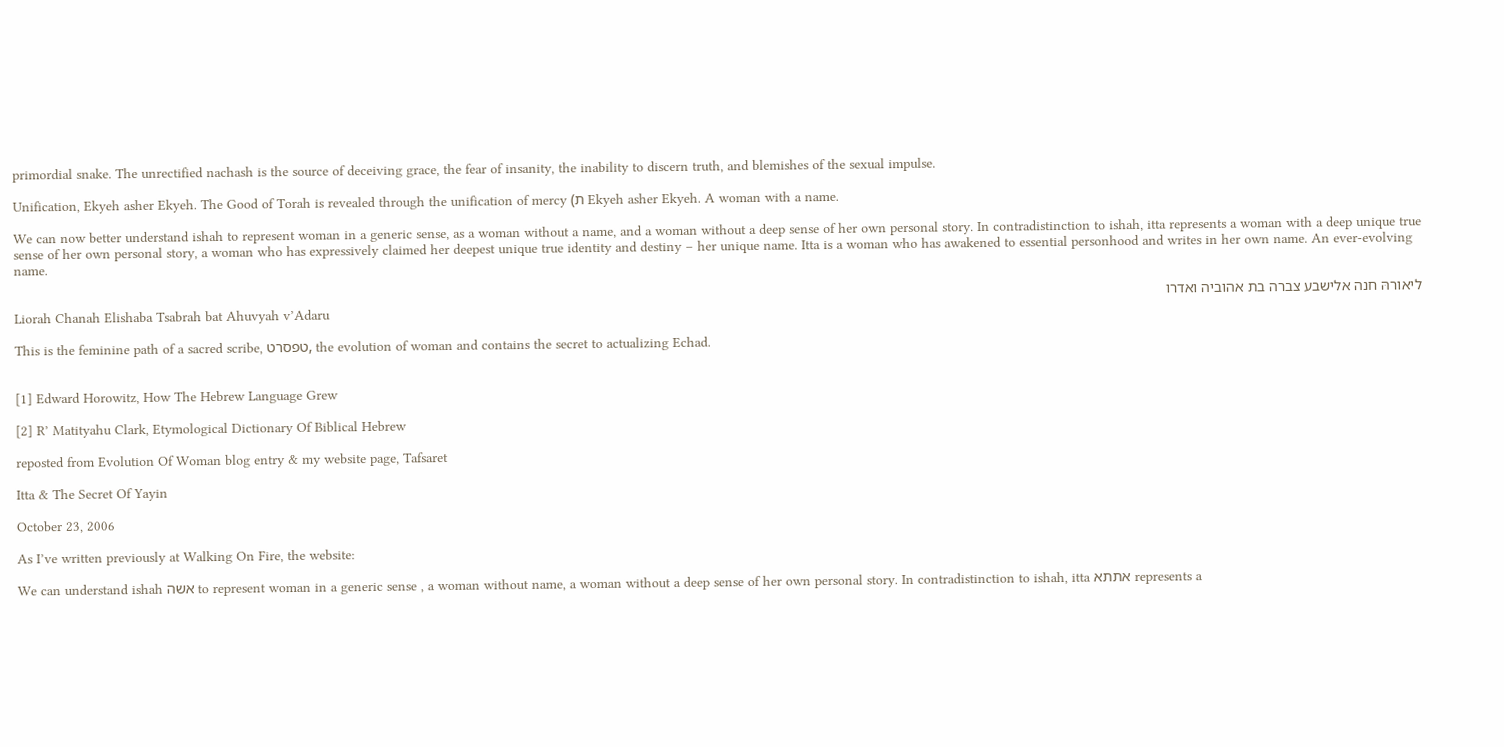primordial snake. The unrectified nachash is the source of deceiving grace, the fear of insanity, the inability to discern truth, and blemishes of the sexual impulse.

Unification, Ekyeh asher Ekyeh. The Good of Torah is revealed through the unification of mercy (ת Ekyeh asher Ekyeh. A woman with a name.

We can now better understand ishah to represent woman in a generic sense, as a woman without a name, and a woman without a deep sense of her own personal story. In contradistinction to ishah, itta represents a woman with a deep unique true sense of her own personal story, a woman who has expressively claimed her deepest unique true identity and destiny – her unique name. Itta is a woman who has awakened to essential personhood and writes in her own name. An ever-evolving name.

ליאורהּ חנה אלישבע צברה בת אהוביה ואדרו
Liorah Chanah Elishaba Tsabrah bat Ahuvyah v’Adaru

This is the feminine path of a sacred scribe, טפסרט, the evolution of woman and contains the secret to actualizing Echad.


[1] Edward Horowitz, How The Hebrew Language Grew

[2] R’ Matityahu Clark, Etymological Dictionary Of Biblical Hebrew

reposted from Evolution Of Woman blog entry & my website page, Tafsaret

Itta & The Secret Of Yayin

October 23, 2006

As I’ve written previously at Walking On Fire, the website:

We can understand ishah אשה to represent woman in a generic sense , a woman without name, a woman without a deep sense of her own personal story. In contradistinction to ishah, itta אתתא represents a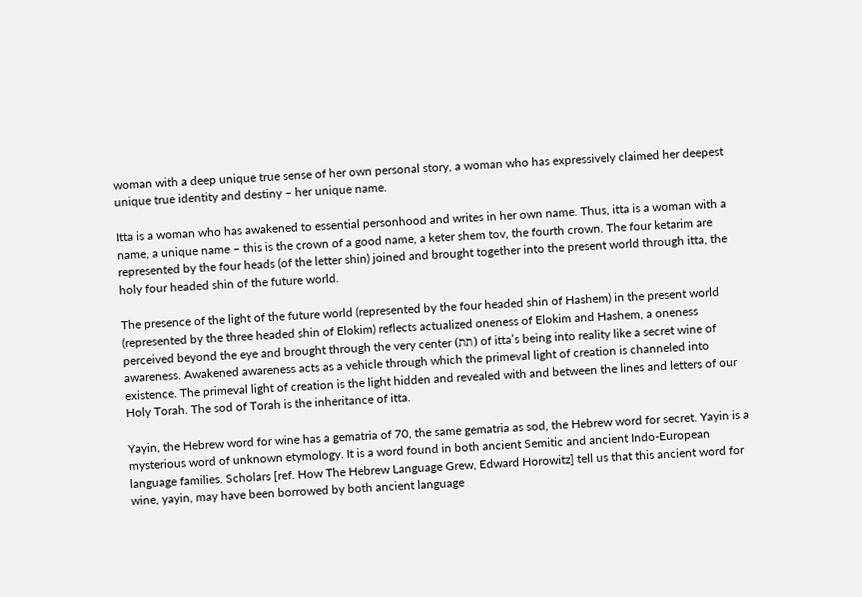woman with a deep unique true sense of her own personal story, a woman who has expressively claimed her deepest unique true identity and destiny – her unique name.

Itta is a woman who has awakened to essential personhood and writes in her own name. Thus, itta is a woman with a name, a unique name – this is the crown of a good name, a keter shem tov, the fourth crown. The four ketarim are represented by the four heads (of the letter shin) joined and brought together into the present world through itta, the holy four headed shin of the future world.

The presence of the light of the future world (represented by the four headed shin of Hashem) in the present world (represented by the three headed shin of Elokim) reflects actualized oneness of Elokim and Hashem, a oneness perceived beyond the eye and brought through the very center (תת) of itta’s being into reality like a secret wine of awareness. Awakened awareness acts as a vehicle through which the primeval light of creation is channeled into existence. The primeval light of creation is the light hidden and revealed with and between the lines and letters of our Holy Torah. The sod of Torah is the inheritance of itta.

Yayin, the Hebrew word for wine has a gematria of 70, the same gematria as sod, the Hebrew word for secret. Yayin is a mysterious word of unknown etymology. It is a word found in both ancient Semitic and ancient Indo-European language families. Scholars [ref. How The Hebrew Language Grew, Edward Horowitz] tell us that this ancient word for wine, yayin, may have been borrowed by both ancient language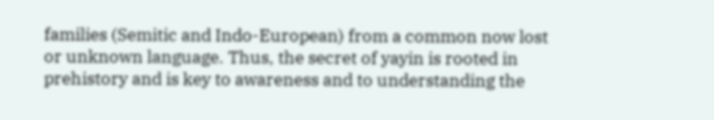families (Semitic and Indo-European) from a common now lost or unknown language. Thus, the secret of yayin is rooted in prehistory and is key to awareness and to understanding the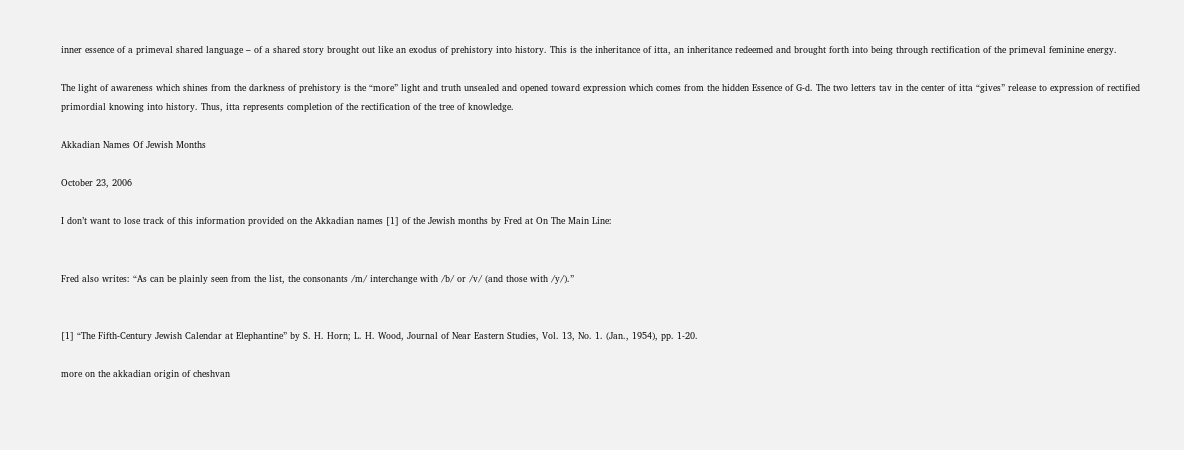inner essence of a primeval shared language – of a shared story brought out like an exodus of prehistory into history. This is the inheritance of itta, an inheritance redeemed and brought forth into being through rectification of the primeval feminine energy.

The light of awareness which shines from the darkness of prehistory is the “more” light and truth unsealed and opened toward expression which comes from the hidden Essence of G-d. The two letters tav in the center of itta “gives” release to expression of rectified primordial knowing into history. Thus, itta represents completion of the rectification of the tree of knowledge.

Akkadian Names Of Jewish Months

October 23, 2006

I don’t want to lose track of this information provided on the Akkadian names [1] of the Jewish months by Fred at On The Main Line:


Fred also writes: “As can be plainly seen from the list, the consonants /m/ interchange with /b/ or /v/ (and those with /y/).”


[1] “The Fifth-Century Jewish Calendar at Elephantine” by S. H. Horn; L. H. Wood, Journal of Near Eastern Studies, Vol. 13, No. 1. (Jan., 1954), pp. 1-20.

more on the akkadian origin of cheshvan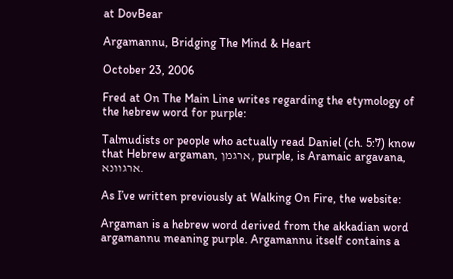at DovBear

Argamannu, Bridging The Mind & Heart

October 23, 2006

Fred at On The Main Line writes regarding the etymology of the hebrew word for purple:

Talmudists or people who actually read Daniel (ch. 5:7) know that Hebrew argaman, ארגמן, purple, is Aramaic argavana, ארגוונא.

As I’ve written previously at Walking On Fire, the website:

Argaman is a hebrew word derived from the akkadian word argamannu meaning purple. Argamannu itself contains a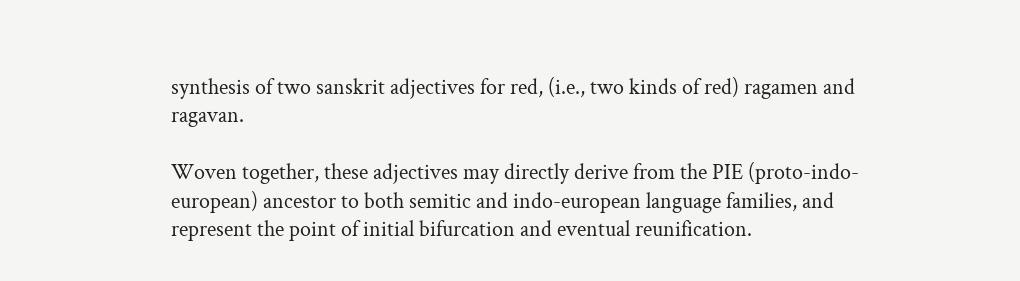synthesis of two sanskrit adjectives for red, (i.e., two kinds of red) ragamen and ragavan.

Woven together, these adjectives may directly derive from the PIE (proto-indo-european) ancestor to both semitic and indo-european language families, and represent the point of initial bifurcation and eventual reunification.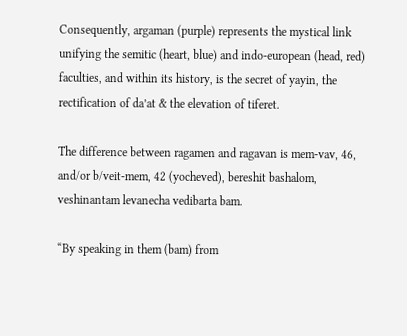Consequently, argaman (purple) represents the mystical link unifying the semitic (heart, blue) and indo-european (head, red) faculties, and within its history, is the secret of yayin, the rectification of da’at & the elevation of tiferet.

The difference between ragamen and ragavan is mem-vav, 46, and/or b/veit-mem, 42 (yocheved), bereshit bashalom, veshinantam levanecha vedibarta bam.

“By speaking in them (bam) from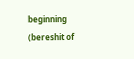beginning (bereshit of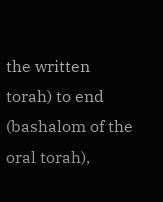the written torah) to end (bashalom of the oral torah),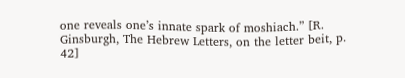one reveals one’s innate spark of moshiach.” [R. Ginsburgh, The Hebrew Letters, on the letter beit, p. 42]